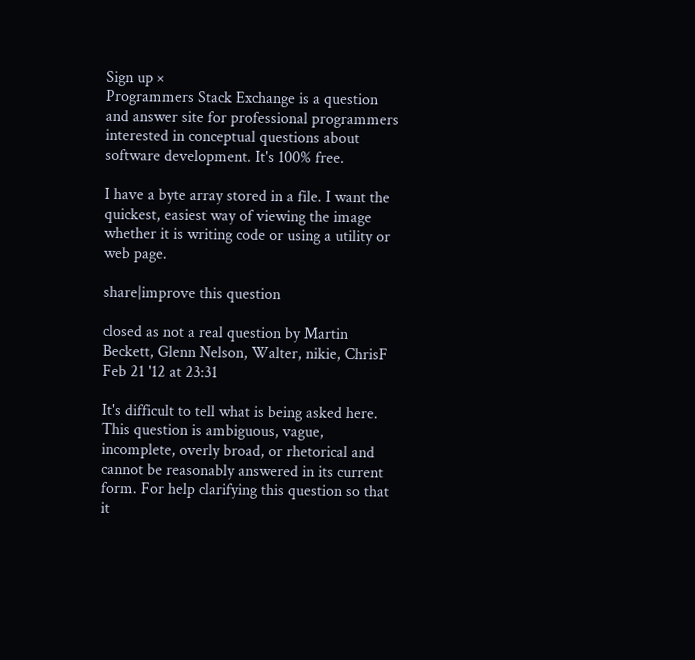Sign up ×
Programmers Stack Exchange is a question and answer site for professional programmers interested in conceptual questions about software development. It's 100% free.

I have a byte array stored in a file. I want the quickest, easiest way of viewing the image whether it is writing code or using a utility or web page.

share|improve this question

closed as not a real question by Martin Beckett, Glenn Nelson, Walter, nikie, ChrisF Feb 21 '12 at 23:31

It's difficult to tell what is being asked here. This question is ambiguous, vague, incomplete, overly broad, or rhetorical and cannot be reasonably answered in its current form. For help clarifying this question so that it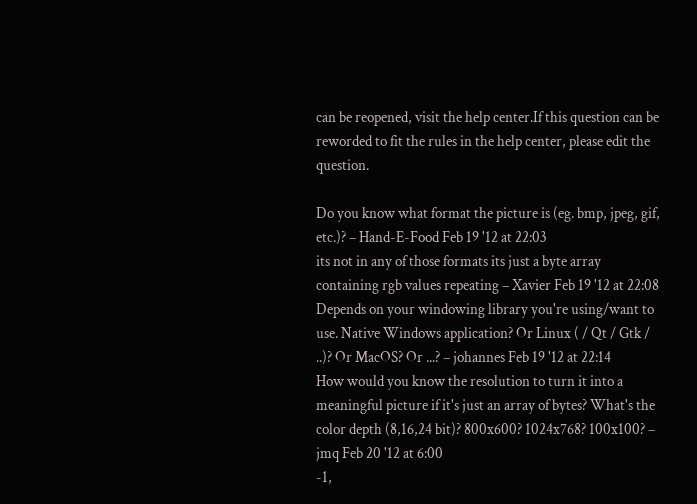can be reopened, visit the help center.If this question can be reworded to fit the rules in the help center, please edit the question.

Do you know what format the picture is (eg. bmp, jpeg, gif, etc.)? – Hand-E-Food Feb 19 '12 at 22:03
its not in any of those formats its just a byte array containing rgb values repeating – Xavier Feb 19 '12 at 22:08
Depends on your windowing library you're using/want to use. Native Windows application? Or Linux ( / Qt / Gtk / ..)? Or MacOS? Or ...? – johannes Feb 19 '12 at 22:14
How would you know the resolution to turn it into a meaningful picture if it's just an array of bytes? What's the color depth (8,16,24 bit)? 800x600? 1024x768? 100x100? – jmq Feb 20 '12 at 6:00
-1,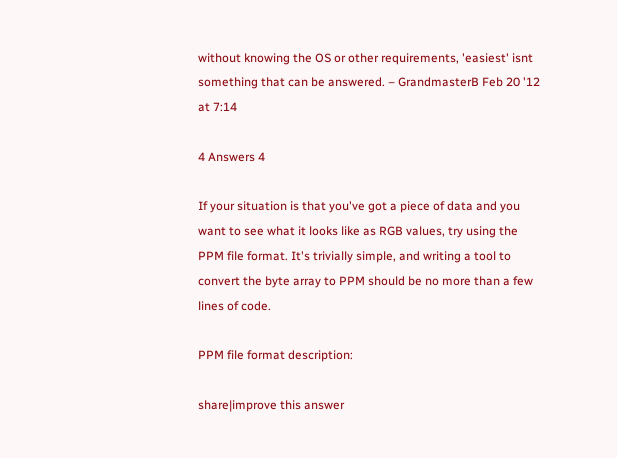without knowing the OS or other requirements, 'easiest' isnt something that can be answered. – GrandmasterB Feb 20 '12 at 7:14

4 Answers 4

If your situation is that you've got a piece of data and you want to see what it looks like as RGB values, try using the PPM file format. It's trivially simple, and writing a tool to convert the byte array to PPM should be no more than a few lines of code.

PPM file format description:

share|improve this answer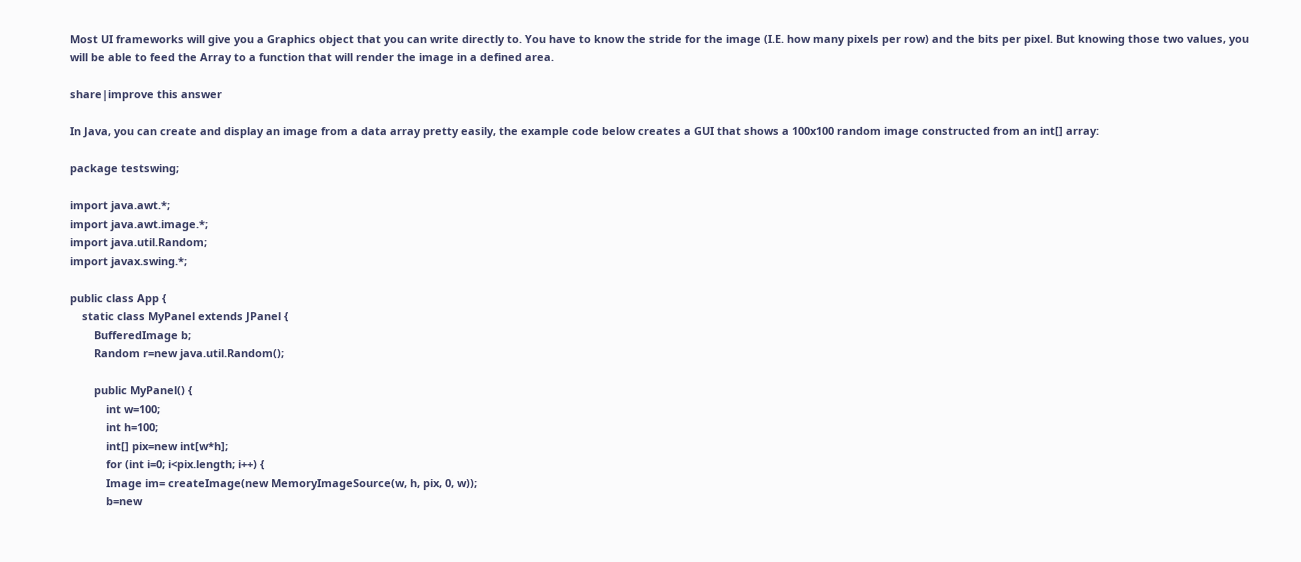Most UI frameworks will give you a Graphics object that you can write directly to. You have to know the stride for the image (I.E. how many pixels per row) and the bits per pixel. But knowing those two values, you will be able to feed the Array to a function that will render the image in a defined area.

share|improve this answer

In Java, you can create and display an image from a data array pretty easily, the example code below creates a GUI that shows a 100x100 random image constructed from an int[] array:

package testswing;

import java.awt.*;
import java.awt.image.*;
import java.util.Random;
import javax.swing.*;

public class App {
    static class MyPanel extends JPanel {
        BufferedImage b;
        Random r=new java.util.Random();

        public MyPanel() {
            int w=100;
            int h=100;
            int[] pix=new int[w*h];
            for (int i=0; i<pix.length; i++) {
            Image im= createImage(new MemoryImageSource(w, h, pix, 0, w));
            b=new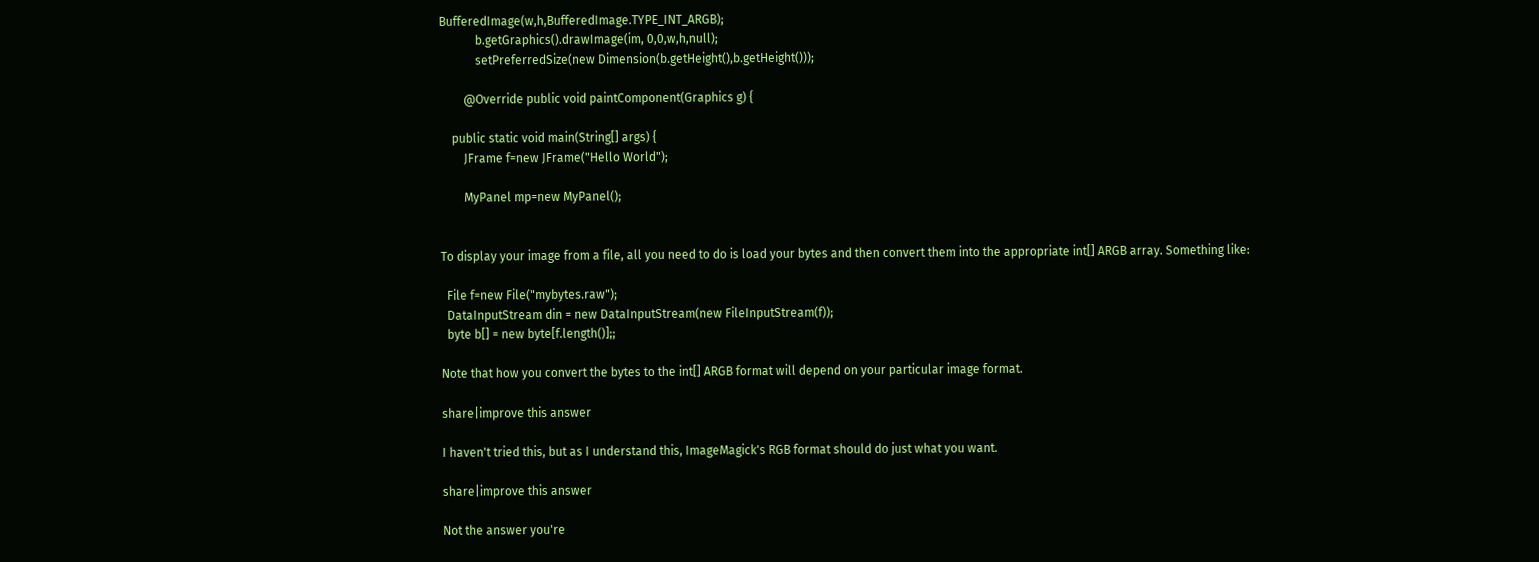BufferedImage(w,h,BufferedImage.TYPE_INT_ARGB);
            b.getGraphics().drawImage(im, 0,0,w,h,null);
            setPreferredSize(new Dimension(b.getHeight(),b.getHeight()));

        @Override public void paintComponent(Graphics g) {

    public static void main(String[] args) {
        JFrame f=new JFrame("Hello World");

        MyPanel mp=new MyPanel();


To display your image from a file, all you need to do is load your bytes and then convert them into the appropriate int[] ARGB array. Something like:

  File f=new File("mybytes.raw");
  DataInputStream din = new DataInputStream(new FileInputStream(f));
  byte b[] = new byte[f.length()];;

Note that how you convert the bytes to the int[] ARGB format will depend on your particular image format.

share|improve this answer

I haven't tried this, but as I understand this, ImageMagick's RGB format should do just what you want.

share|improve this answer

Not the answer you're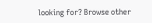looking for? Browse other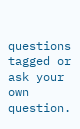questions tagged or ask your own question.